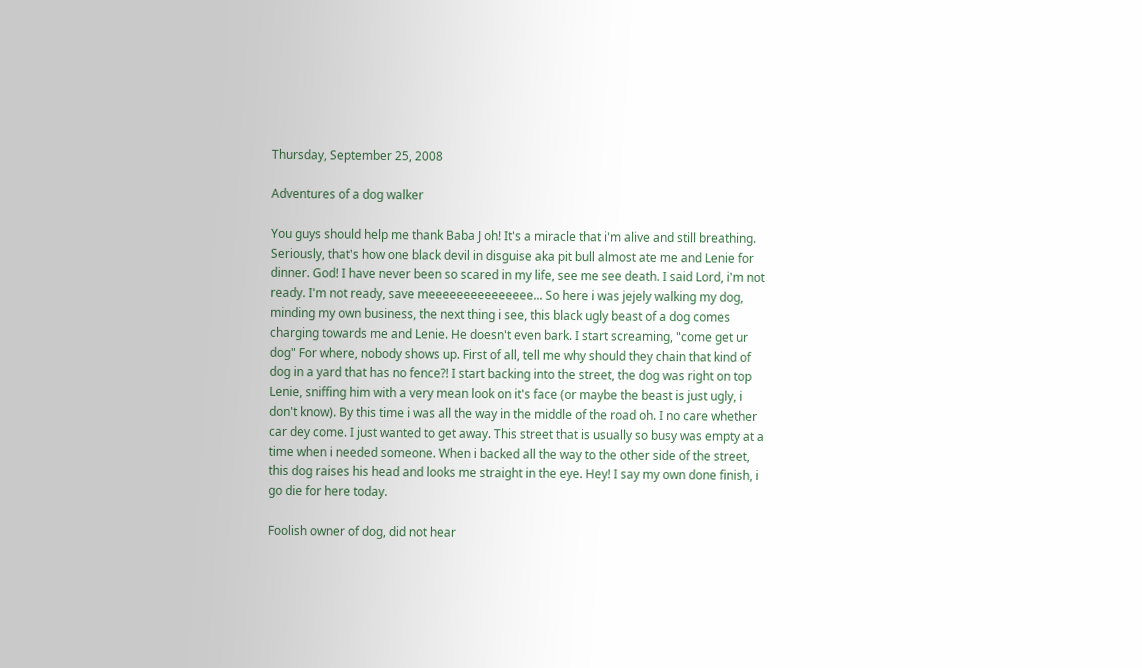Thursday, September 25, 2008

Adventures of a dog walker

You guys should help me thank Baba J oh! It's a miracle that i'm alive and still breathing. Seriously, that's how one black devil in disguise aka pit bull almost ate me and Lenie for dinner. God! I have never been so scared in my life, see me see death. I said Lord, i'm not ready. I'm not ready, save meeeeeeeeeeeeeee... So here i was jejely walking my dog, minding my own business, the next thing i see, this black ugly beast of a dog comes charging towards me and Lenie. He doesn't even bark. I start screaming, "come get ur dog" For where, nobody shows up. First of all, tell me why should they chain that kind of dog in a yard that has no fence?! I start backing into the street, the dog was right on top Lenie, sniffing him with a very mean look on it's face (or maybe the beast is just ugly, i don't know). By this time i was all the way in the middle of the road oh. I no care whether car dey come. I just wanted to get away. This street that is usually so busy was empty at a time when i needed someone. When i backed all the way to the other side of the street, this dog raises his head and looks me straight in the eye. Hey! I say my own done finish, i go die for here today.

Foolish owner of dog, did not hear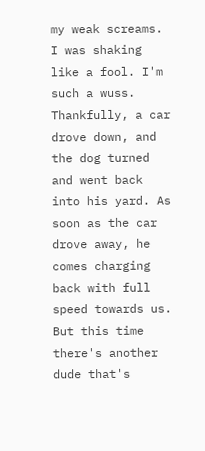my weak screams. I was shaking like a fool. I'm such a wuss. Thankfully, a car drove down, and the dog turned and went back into his yard. As soon as the car drove away, he comes charging back with full speed towards us. But this time there's another dude that's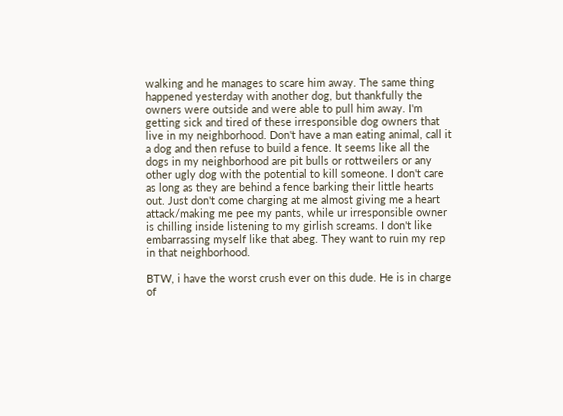walking and he manages to scare him away. The same thing happened yesterday with another dog, but thankfully the owners were outside and were able to pull him away. I'm getting sick and tired of these irresponsible dog owners that live in my neighborhood. Don't have a man eating animal, call it a dog and then refuse to build a fence. It seems like all the dogs in my neighborhood are pit bulls or rottweilers or any other ugly dog with the potential to kill someone. I don't care as long as they are behind a fence barking their little hearts out. Just don't come charging at me almost giving me a heart attack/making me pee my pants, while ur irresponsible owner is chilling inside listening to my girlish screams. I don't like embarrassing myself like that abeg. They want to ruin my rep in that neighborhood.

BTW, i have the worst crush ever on this dude. He is in charge of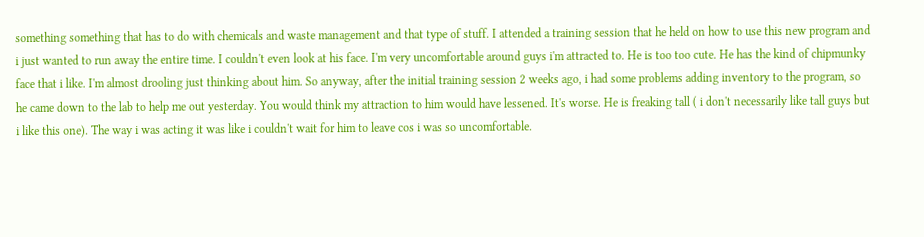something something that has to do with chemicals and waste management and that type of stuff. I attended a training session that he held on how to use this new program and i just wanted to run away the entire time. I couldn't even look at his face. I'm very uncomfortable around guys i'm attracted to. He is too too cute. He has the kind of chipmunky face that i like. I'm almost drooling just thinking about him. So anyway, after the initial training session 2 weeks ago, i had some problems adding inventory to the program, so he came down to the lab to help me out yesterday. You would think my attraction to him would have lessened. It's worse. He is freaking tall ( i don't necessarily like tall guys but i like this one). The way i was acting it was like i couldn't wait for him to leave cos i was so uncomfortable.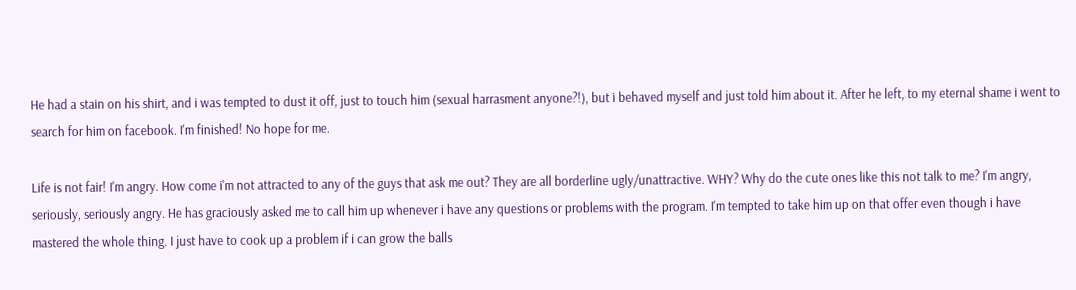He had a stain on his shirt, and i was tempted to dust it off, just to touch him (sexual harrasment anyone?!), but i behaved myself and just told him about it. After he left, to my eternal shame i went to search for him on facebook. I'm finished! No hope for me.

Life is not fair! I'm angry. How come i'm not attracted to any of the guys that ask me out? They are all borderline ugly/unattractive. WHY? Why do the cute ones like this not talk to me? I'm angry, seriously, seriously angry. He has graciously asked me to call him up whenever i have any questions or problems with the program. I'm tempted to take him up on that offer even though i have mastered the whole thing. I just have to cook up a problem if i can grow the balls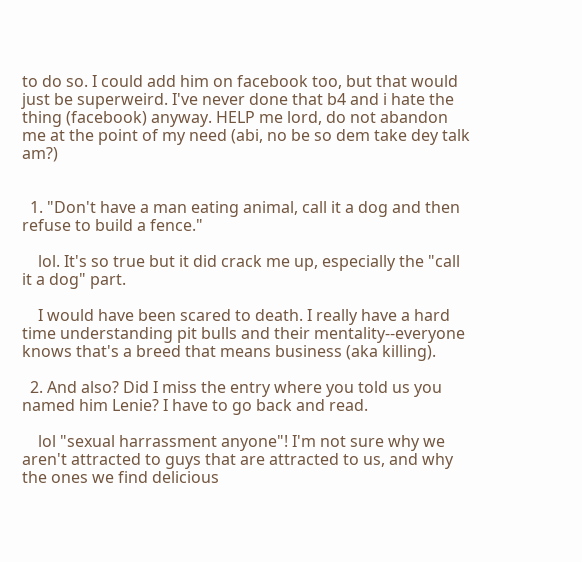to do so. I could add him on facebook too, but that would just be superweird. I've never done that b4 and i hate the thing (facebook) anyway. HELP me lord, do not abandon me at the point of my need (abi, no be so dem take dey talk am?)


  1. "Don't have a man eating animal, call it a dog and then refuse to build a fence."

    lol. It's so true but it did crack me up, especially the "call it a dog" part.

    I would have been scared to death. I really have a hard time understanding pit bulls and their mentality--everyone knows that's a breed that means business (aka killing).

  2. And also? Did I miss the entry where you told us you named him Lenie? I have to go back and read.

    lol "sexual harrassment anyone"! I'm not sure why we aren't attracted to guys that are attracted to us, and why the ones we find delicious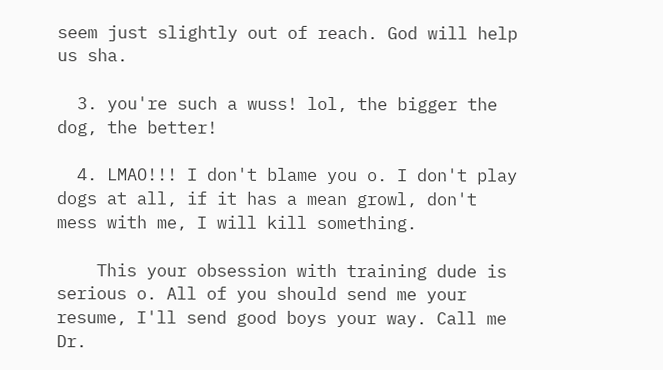seem just slightly out of reach. God will help us sha.

  3. you're such a wuss! lol, the bigger the dog, the better!

  4. LMAO!!! I don't blame you o. I don't play dogs at all, if it has a mean growl, don't mess with me, I will kill something.

    This your obsession with training dude is serious o. All of you should send me your resume, I'll send good boys your way. Call me Dr.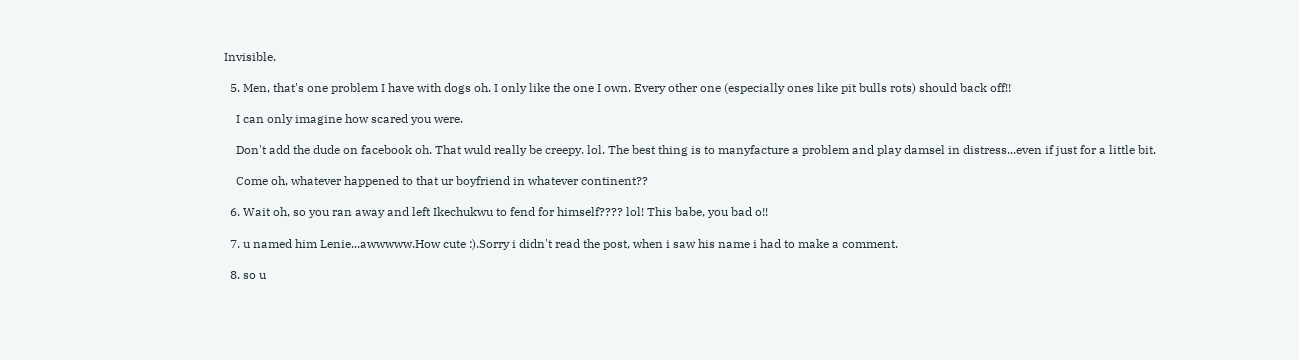Invisible.

  5. Men, that's one problem I have with dogs oh. I only like the one I own. Every other one (especially ones like pit bulls rots) should back off!!

    I can only imagine how scared you were.

    Don't add the dude on facebook oh. That wuld really be creepy. lol. The best thing is to manyfacture a problem and play damsel in distress...even if just for a little bit.

    Come oh, whatever happened to that ur boyfriend in whatever continent??

  6. Wait oh, so you ran away and left Ikechukwu to fend for himself???? lol! This babe, you bad o!!

  7. u named him Lenie...awwwww.How cute :).Sorry i didn't read the post, when i saw his name i had to make a comment.

  8. so u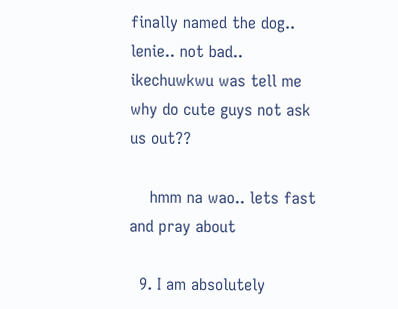finally named the dog.. lenie.. not bad.. ikechuwkwu was tell me why do cute guys not ask us out??

    hmm na wao.. lets fast and pray about

  9. I am absolutely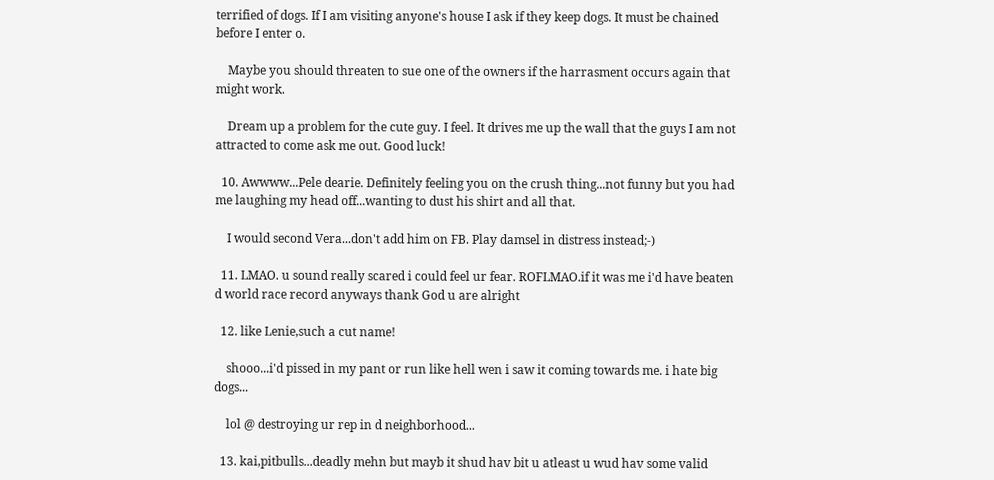terrified of dogs. If I am visiting anyone's house I ask if they keep dogs. It must be chained before I enter o.

    Maybe you should threaten to sue one of the owners if the harrasment occurs again that might work.

    Dream up a problem for the cute guy. I feel. It drives me up the wall that the guys I am not attracted to come ask me out. Good luck!

  10. Awwww...Pele dearie. Definitely feeling you on the crush thing...not funny but you had me laughing my head off...wanting to dust his shirt and all that.

    I would second Vera...don't add him on FB. Play damsel in distress instead;-)

  11. LMAO. u sound really scared i could feel ur fear. ROFLMAO.if it was me i'd have beaten d world race record anyways thank God u are alright

  12. like Lenie,such a cut name!

    shooo...i'd pissed in my pant or run like hell wen i saw it coming towards me. i hate big dogs...

    lol @ destroying ur rep in d neighborhood...

  13. kai,pitbulls...deadly mehn but mayb it shud hav bit u atleast u wud hav some valid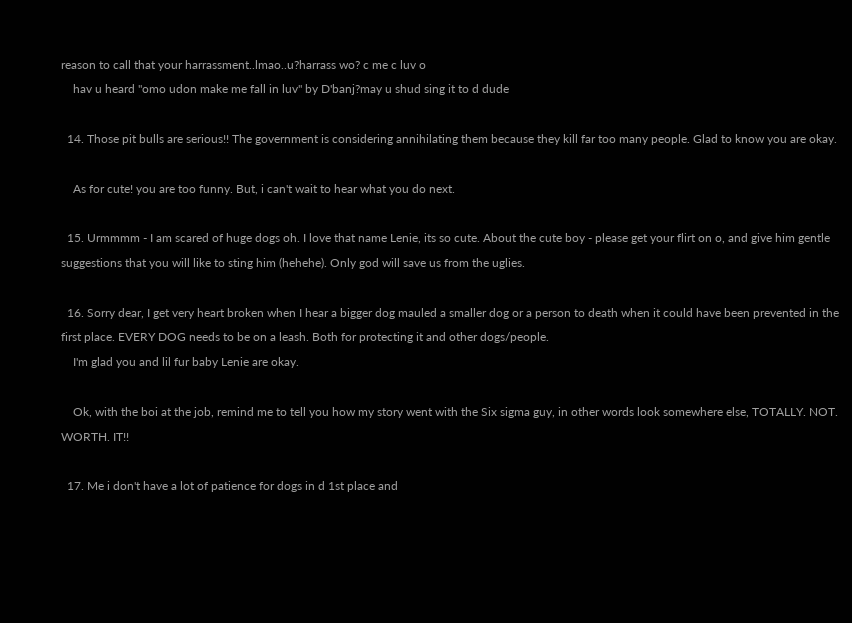reason to call that your harrassment..lmao..u?harrass wo? c me c luv o
    hav u heard "omo udon make me fall in luv" by D'banj?may u shud sing it to d dude

  14. Those pit bulls are serious!! The government is considering annihilating them because they kill far too many people. Glad to know you are okay.

    As for cute! you are too funny. But, i can't wait to hear what you do next.

  15. Urmmmm - I am scared of huge dogs oh. I love that name Lenie, its so cute. About the cute boy - please get your flirt on o, and give him gentle suggestions that you will like to sting him (hehehe). Only god will save us from the uglies.

  16. Sorry dear, I get very heart broken when I hear a bigger dog mauled a smaller dog or a person to death when it could have been prevented in the first place. EVERY DOG needs to be on a leash. Both for protecting it and other dogs/people.
    I'm glad you and lil fur baby Lenie are okay.

    Ok, with the boi at the job, remind me to tell you how my story went with the Six sigma guy, in other words look somewhere else, TOTALLY. NOT. WORTH. IT!!

  17. Me i don't have a lot of patience for dogs in d 1st place and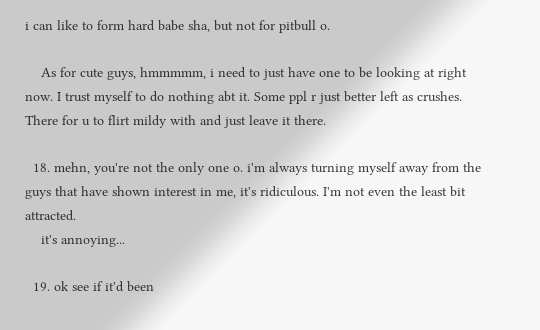i can like to form hard babe sha, but not for pitbull o.

    As for cute guys, hmmmmm, i need to just have one to be looking at right now. I trust myself to do nothing abt it. Some ppl r just better left as crushes. There for u to flirt mildy with and just leave it there.

  18. mehn, you're not the only one o. i'm always turning myself away from the guys that have shown interest in me, it's ridiculous. I'm not even the least bit attracted.
    it's annoying...

  19. ok see if it'd been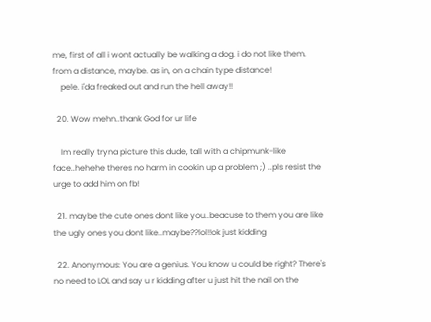me, first of all i wont actually be walking a dog. i do not like them. from a distance, maybe. as in, on a chain type distance!
    pele. i'da freaked out and run the hell away!!

  20. Wow mehn..thank God for ur life

    Im really tryna picture this dude, tall with a chipmunk-like face..hehehe theres no harm in cookin up a problem ;) ..pls resist the urge to add him on fb!

  21. maybe the cute ones dont like you..beacuse to them you are like the ugly ones you dont like..maybe??lol!!ok just kidding

  22. Anonymous: You are a genius. You know u could be right? There's no need to LOL and say u r kidding after u just hit the nail on the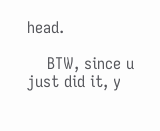head.

    BTW, since u just did it, y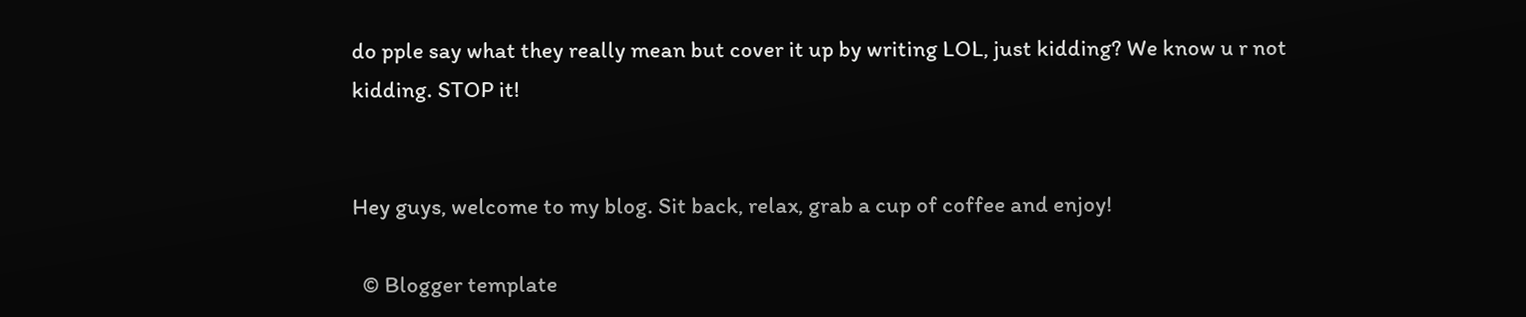do pple say what they really mean but cover it up by writing LOL, just kidding? We know u r not kidding. STOP it!


Hey guys, welcome to my blog. Sit back, relax, grab a cup of coffee and enjoy!

  © Blogger template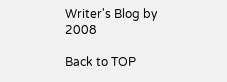Writer's Blog by 2008

Back to TOP